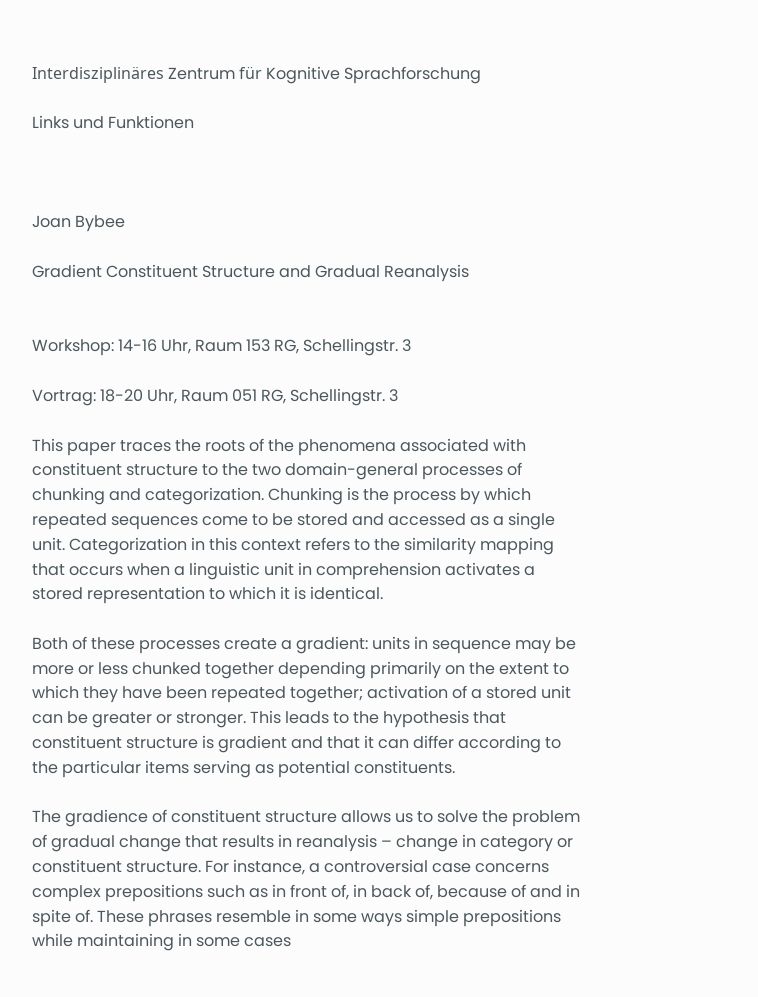Interdisziplinäres Zentrum für Kognitive Sprachforschung

Links und Funktionen



Joan Bybee

Gradient Constituent Structure and Gradual Reanalysis


Workshop: 14-16 Uhr, Raum 153 RG, Schellingstr. 3

Vortrag: 18-20 Uhr, Raum 051 RG, Schellingstr. 3

This paper traces the roots of the phenomena associated with constituent structure to the two domain-general processes of chunking and categorization. Chunking is the process by which repeated sequences come to be stored and accessed as a single unit. Categorization in this context refers to the similarity mapping that occurs when a linguistic unit in comprehension activates a stored representation to which it is identical.

Both of these processes create a gradient: units in sequence may be more or less chunked together depending primarily on the extent to which they have been repeated together; activation of a stored unit can be greater or stronger. This leads to the hypothesis that constituent structure is gradient and that it can differ according to the particular items serving as potential constituents.

The gradience of constituent structure allows us to solve the problem of gradual change that results in reanalysis – change in category or constituent structure. For instance, a controversial case concerns complex prepositions such as in front of, in back of, because of and in spite of. These phrases resemble in some ways simple prepositions while maintaining in some cases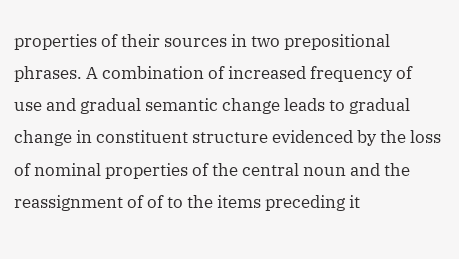properties of their sources in two prepositional phrases. A combination of increased frequency of use and gradual semantic change leads to gradual change in constituent structure evidenced by the loss of nominal properties of the central noun and the reassignment of of to the items preceding it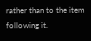rather than to the item following it.